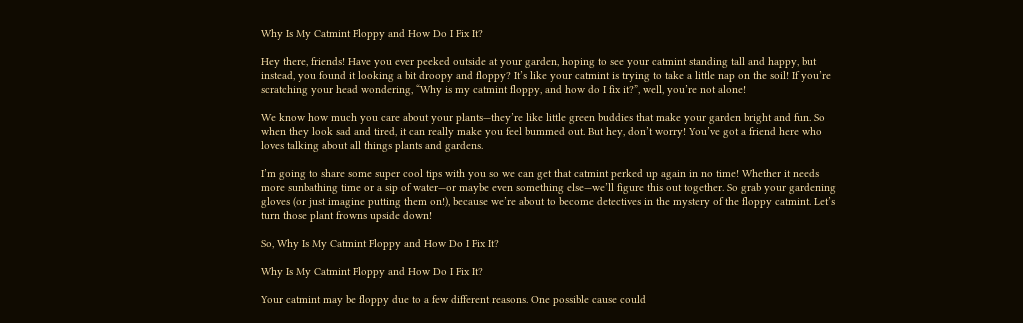Why Is My Catmint Floppy and How Do I Fix It?

Hey there, friends! Have you ever peeked outside at your garden, hoping to see your catmint standing tall and happy, but instead, you found it looking a bit droopy and floppy? It’s like your catmint is trying to take a little nap on the soil! If you’re scratching your head wondering, “Why is my catmint floppy, and how do I fix it?”, well, you’re not alone!

We know how much you care about your plants—they’re like little green buddies that make your garden bright and fun. So when they look sad and tired, it can really make you feel bummed out. But hey, don’t worry! You’ve got a friend here who loves talking about all things plants and gardens.

I’m going to share some super cool tips with you so we can get that catmint perked up again in no time! Whether it needs more sunbathing time or a sip of water—or maybe even something else—we’ll figure this out together. So grab your gardening gloves (or just imagine putting them on!), because we’re about to become detectives in the mystery of the floppy catmint. Let’s turn those plant frowns upside down!

So, Why Is My Catmint Floppy and How Do I Fix It?

Why Is My Catmint Floppy and How Do I Fix It?

Your catmint may be floppy due to a few different reasons. One possible cause could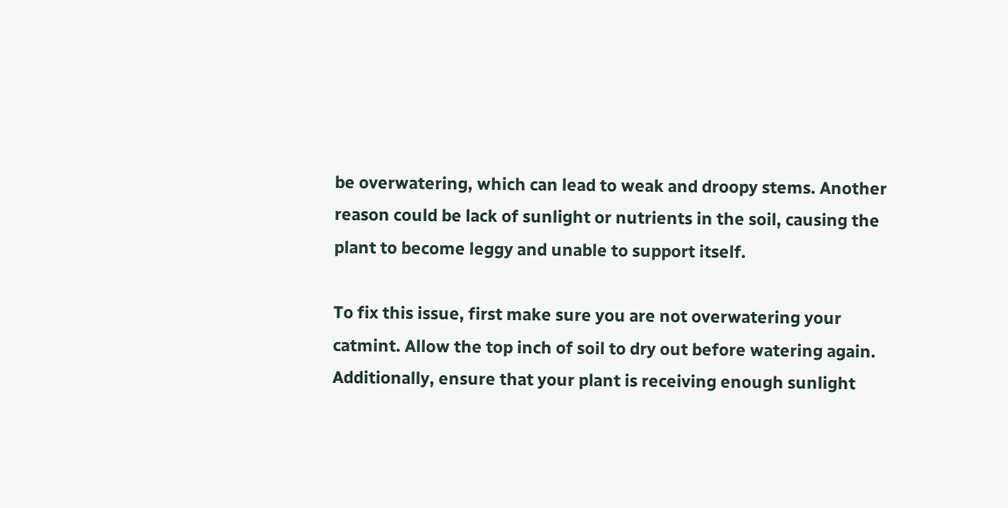be overwatering, which can lead to weak and droopy stems. Another reason could be lack of sunlight or nutrients in the soil, causing the plant to become leggy and unable to support itself.

To fix this issue, first make sure you are not overwatering your catmint. Allow the top inch of soil to dry out before watering again. Additionally, ensure that your plant is receiving enough sunlight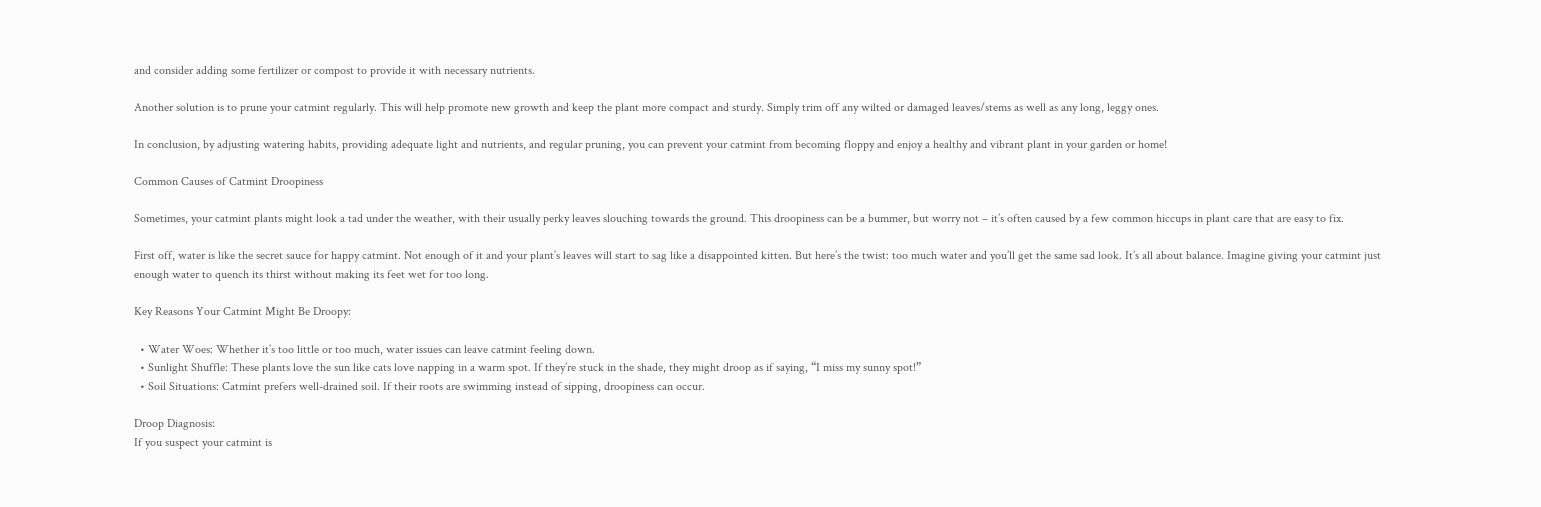and consider adding some fertilizer or compost to provide it with necessary nutrients.

Another solution is to prune your catmint regularly. This will help promote new growth and keep the plant more compact and sturdy. Simply trim off any wilted or damaged leaves/stems as well as any long, leggy ones.

In conclusion, by adjusting watering habits, providing adequate light and nutrients, and regular pruning, you can prevent your catmint from becoming floppy and enjoy a healthy and vibrant plant in your garden or home!

Common Causes of Catmint Droopiness

Sometimes, your catmint plants might look a tad under the weather, with their usually perky leaves slouching towards the ground. This droopiness can be a bummer, but worry not – it’s often caused by a few common hiccups in plant care that are easy to fix.

First off, water is like the secret sauce for happy catmint. Not enough of it and your plant’s leaves will start to sag like a disappointed kitten. But here’s the twist: too much water and you’ll get the same sad look. It’s all about balance. Imagine giving your catmint just enough water to quench its thirst without making its feet wet for too long.

Key Reasons Your Catmint Might Be Droopy:

  • Water Woes: Whether it’s too little or too much, water issues can leave catmint feeling down.
  • Sunlight Shuffle: These plants love the sun like cats love napping in a warm spot. If they’re stuck in the shade, they might droop as if saying, “I miss my sunny spot!”
  • Soil Situations: Catmint prefers well-drained soil. If their roots are swimming instead of sipping, droopiness can occur.

Droop Diagnosis:
If you suspect your catmint is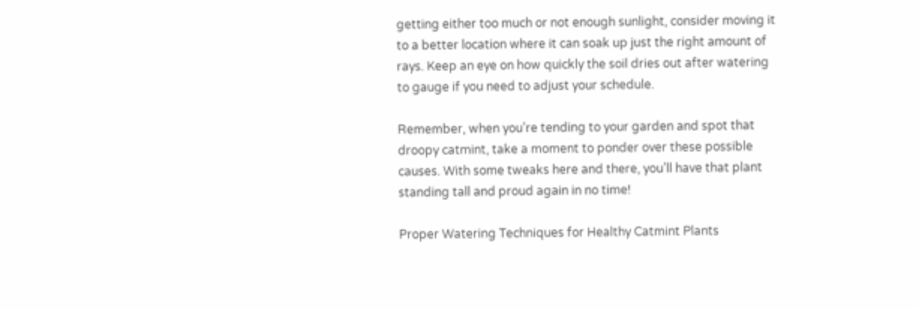getting either too much or not enough sunlight, consider moving it to a better location where it can soak up just the right amount of rays. Keep an eye on how quickly the soil dries out after watering to gauge if you need to adjust your schedule.

Remember, when you’re tending to your garden and spot that droopy catmint, take a moment to ponder over these possible causes. With some tweaks here and there, you’ll have that plant standing tall and proud again in no time!

Proper Watering Techniques for Healthy Catmint Plants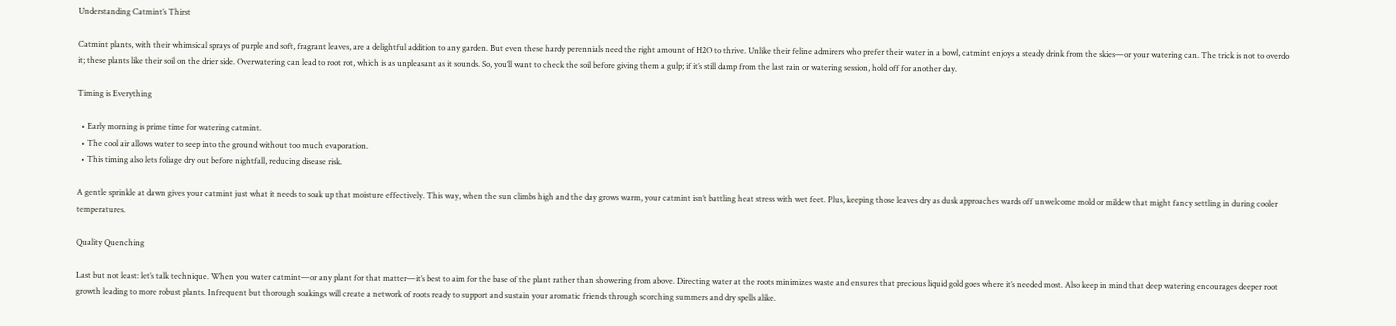Understanding Catmint’s Thirst

Catmint plants, with their whimsical sprays of purple and soft, fragrant leaves, are a delightful addition to any garden. But even these hardy perennials need the right amount of H2O to thrive. Unlike their feline admirers who prefer their water in a bowl, catmint enjoys a steady drink from the skies—or your watering can. The trick is not to overdo it; these plants like their soil on the drier side. Overwatering can lead to root rot, which is as unpleasant as it sounds. So, you’ll want to check the soil before giving them a gulp; if it’s still damp from the last rain or watering session, hold off for another day.

Timing is Everything

  • Early morning is prime time for watering catmint.
  • The cool air allows water to seep into the ground without too much evaporation.
  • This timing also lets foliage dry out before nightfall, reducing disease risk.

A gentle sprinkle at dawn gives your catmint just what it needs to soak up that moisture effectively. This way, when the sun climbs high and the day grows warm, your catmint isn’t battling heat stress with wet feet. Plus, keeping those leaves dry as dusk approaches wards off unwelcome mold or mildew that might fancy settling in during cooler temperatures.

Quality Quenching

Last but not least: let’s talk technique. When you water catmint—or any plant for that matter—it’s best to aim for the base of the plant rather than showering from above. Directing water at the roots minimizes waste and ensures that precious liquid gold goes where it’s needed most. Also keep in mind that deep watering encourages deeper root growth leading to more robust plants. Infrequent but thorough soakings will create a network of roots ready to support and sustain your aromatic friends through scorching summers and dry spells alike.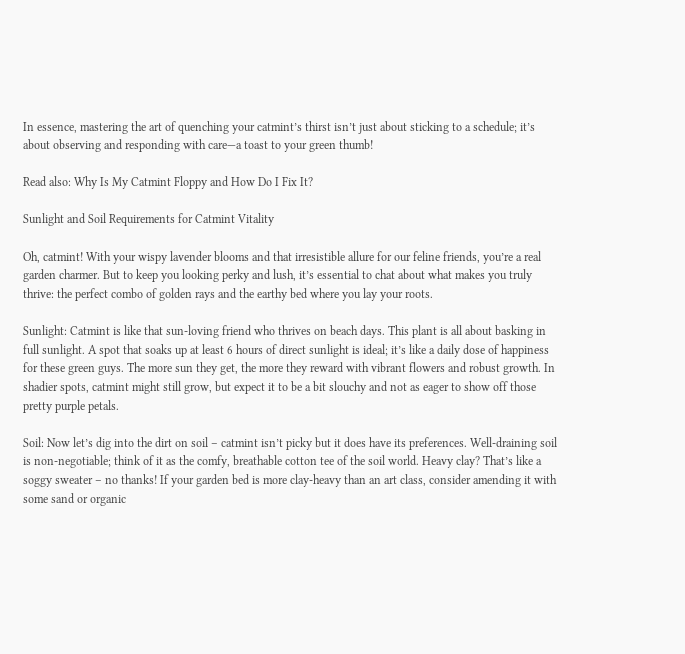In essence, mastering the art of quenching your catmint’s thirst isn’t just about sticking to a schedule; it’s about observing and responding with care—a toast to your green thumb!

Read also: Why Is My Catmint Floppy and How Do I Fix It?

Sunlight and Soil Requirements for Catmint Vitality

Oh, catmint! With your wispy lavender blooms and that irresistible allure for our feline friends, you’re a real garden charmer. But to keep you looking perky and lush, it’s essential to chat about what makes you truly thrive: the perfect combo of golden rays and the earthy bed where you lay your roots.

Sunlight: Catmint is like that sun-loving friend who thrives on beach days. This plant is all about basking in full sunlight. A spot that soaks up at least 6 hours of direct sunlight is ideal; it’s like a daily dose of happiness for these green guys. The more sun they get, the more they reward with vibrant flowers and robust growth. In shadier spots, catmint might still grow, but expect it to be a bit slouchy and not as eager to show off those pretty purple petals.

Soil: Now let’s dig into the dirt on soil – catmint isn’t picky but it does have its preferences. Well-draining soil is non-negotiable; think of it as the comfy, breathable cotton tee of the soil world. Heavy clay? That’s like a soggy sweater – no thanks! If your garden bed is more clay-heavy than an art class, consider amending it with some sand or organic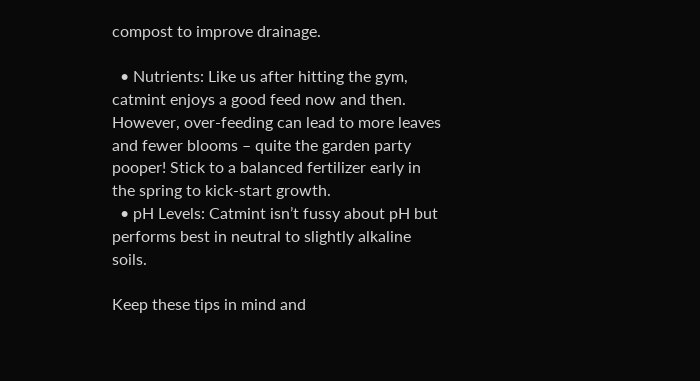compost to improve drainage.

  • Nutrients: Like us after hitting the gym, catmint enjoys a good feed now and then. However, over-feeding can lead to more leaves and fewer blooms – quite the garden party pooper! Stick to a balanced fertilizer early in the spring to kick-start growth.
  • pH Levels: Catmint isn’t fussy about pH but performs best in neutral to slightly alkaline soils.

Keep these tips in mind and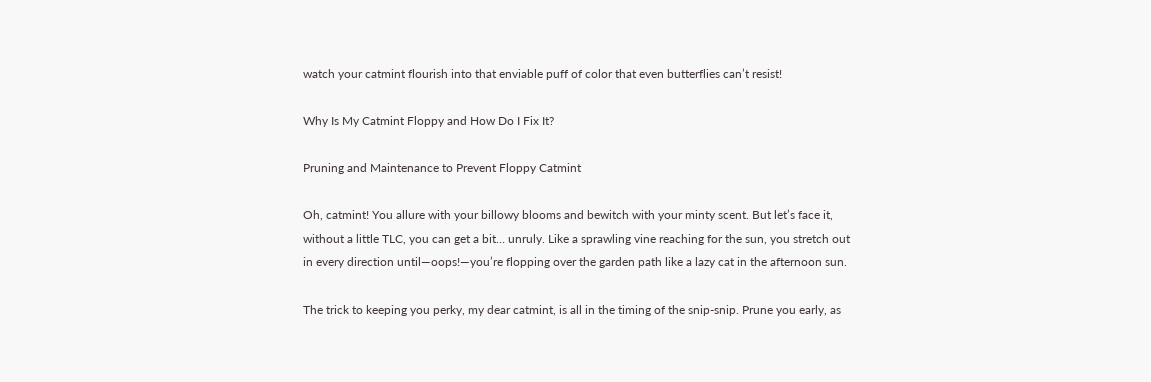watch your catmint flourish into that enviable puff of color that even butterflies can’t resist!

Why Is My Catmint Floppy and How Do I Fix It?

Pruning and Maintenance to Prevent Floppy Catmint

Oh, catmint! You allure with your billowy blooms and bewitch with your minty scent. But let’s face it, without a little TLC, you can get a bit… unruly. Like a sprawling vine reaching for the sun, you stretch out in every direction until—oops!—you’re flopping over the garden path like a lazy cat in the afternoon sun.

The trick to keeping you perky, my dear catmint, is all in the timing of the snip-snip. Prune you early, as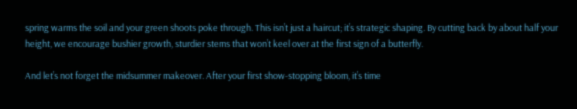spring warms the soil and your green shoots poke through. This isn’t just a haircut; it’s strategic shaping. By cutting back by about half your height, we encourage bushier growth, sturdier stems that won’t keel over at the first sign of a butterfly.

And let’s not forget the midsummer makeover. After your first show-stopping bloom, it’s time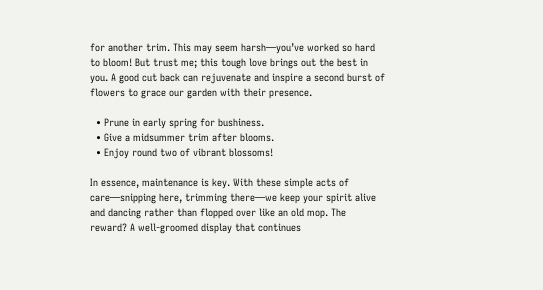for another trim. This may seem harsh—you’ve worked so hard to bloom! But trust me; this tough love brings out the best in you. A good cut back can rejuvenate and inspire a second burst of flowers to grace our garden with their presence.

  • Prune in early spring for bushiness.
  • Give a midsummer trim after blooms.
  • Enjoy round two of vibrant blossoms!

In essence, maintenance is key. With these simple acts of care—snipping here, trimming there—we keep your spirit alive and dancing rather than flopped over like an old mop. The reward? A well-groomed display that continues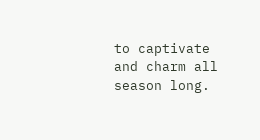to captivate and charm all season long.